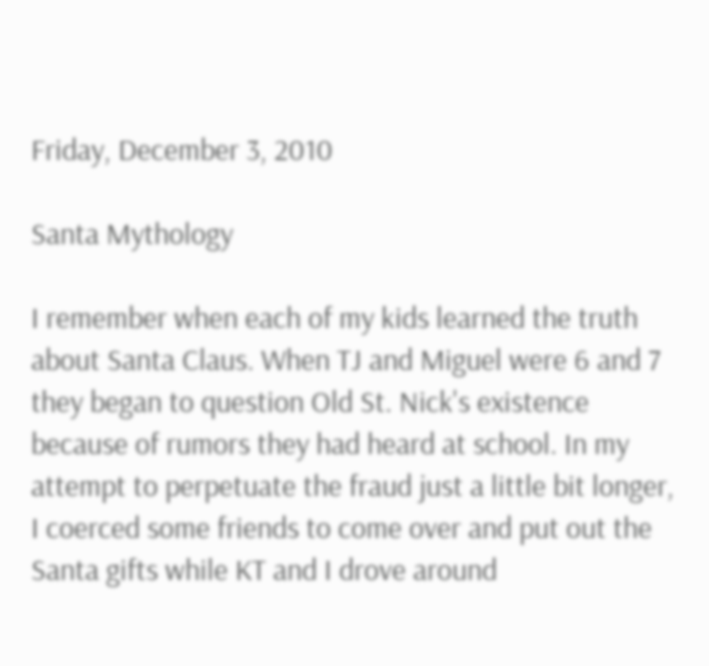Friday, December 3, 2010

Santa Mythology

I remember when each of my kids learned the truth about Santa Claus. When TJ and Miguel were 6 and 7 they began to question Old St. Nick's existence because of rumors they had heard at school. In my attempt to perpetuate the fraud just a little bit longer, I coerced some friends to come over and put out the Santa gifts while KT and I drove around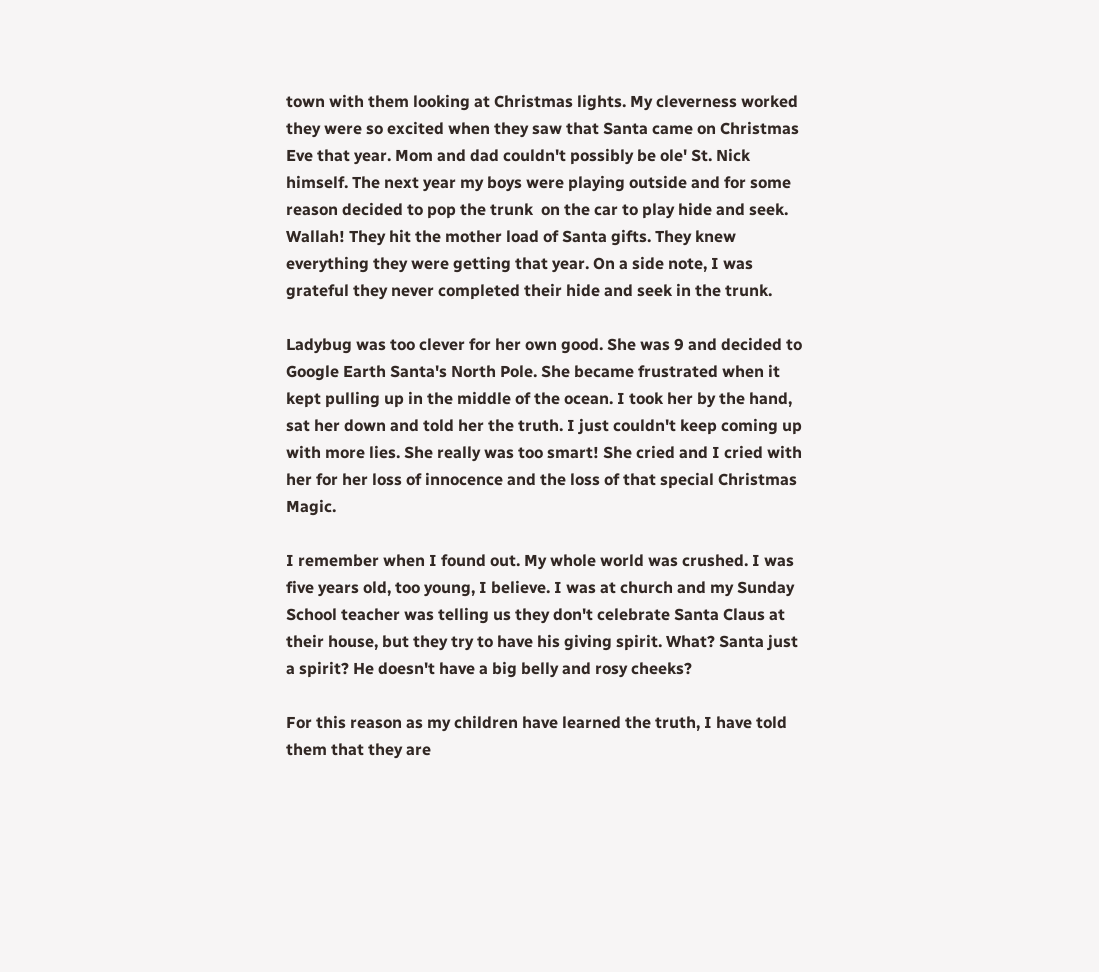town with them looking at Christmas lights. My cleverness worked they were so excited when they saw that Santa came on Christmas Eve that year. Mom and dad couldn't possibly be ole' St. Nick himself. The next year my boys were playing outside and for some reason decided to pop the trunk  on the car to play hide and seek. Wallah! They hit the mother load of Santa gifts. They knew everything they were getting that year. On a side note, I was grateful they never completed their hide and seek in the trunk.

Ladybug was too clever for her own good. She was 9 and decided to Google Earth Santa's North Pole. She became frustrated when it kept pulling up in the middle of the ocean. I took her by the hand, sat her down and told her the truth. I just couldn't keep coming up with more lies. She really was too smart! She cried and I cried with her for her loss of innocence and the loss of that special Christmas Magic.

I remember when I found out. My whole world was crushed. I was five years old, too young, I believe. I was at church and my Sunday School teacher was telling us they don't celebrate Santa Claus at their house, but they try to have his giving spirit. What? Santa just a spirit? He doesn't have a big belly and rosy cheeks?

For this reason as my children have learned the truth, I have told them that they are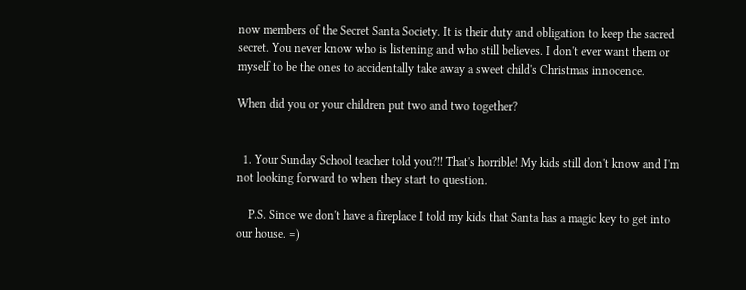now members of the Secret Santa Society. It is their duty and obligation to keep the sacred secret. You never know who is listening and who still believes. I don't ever want them or myself to be the ones to accidentally take away a sweet child's Christmas innocence.

When did you or your children put two and two together?


  1. Your Sunday School teacher told you?!! That's horrible! My kids still don't know and I'm not looking forward to when they start to question.

    P.S. Since we don't have a fireplace I told my kids that Santa has a magic key to get into our house. =)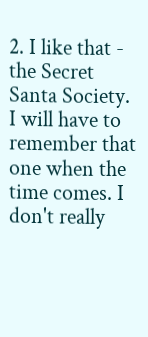2. I like that - the Secret Santa Society. I will have to remember that one when the time comes. I don't really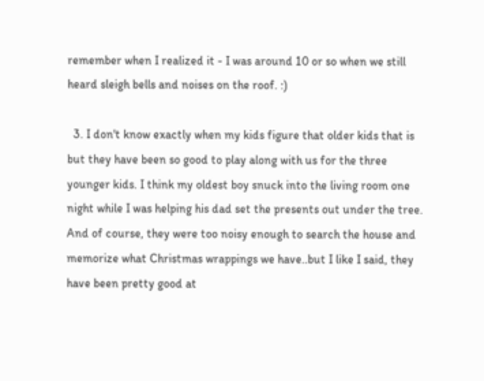remember when I realized it - I was around 10 or so when we still heard sleigh bells and noises on the roof. :)

  3. I don't know exactly when my kids figure that older kids that is but they have been so good to play along with us for the three younger kids. I think my oldest boy snuck into the living room one night while I was helping his dad set the presents out under the tree. And of course, they were too noisy enough to search the house and memorize what Christmas wrappings we have..but I like I said, they have been pretty good at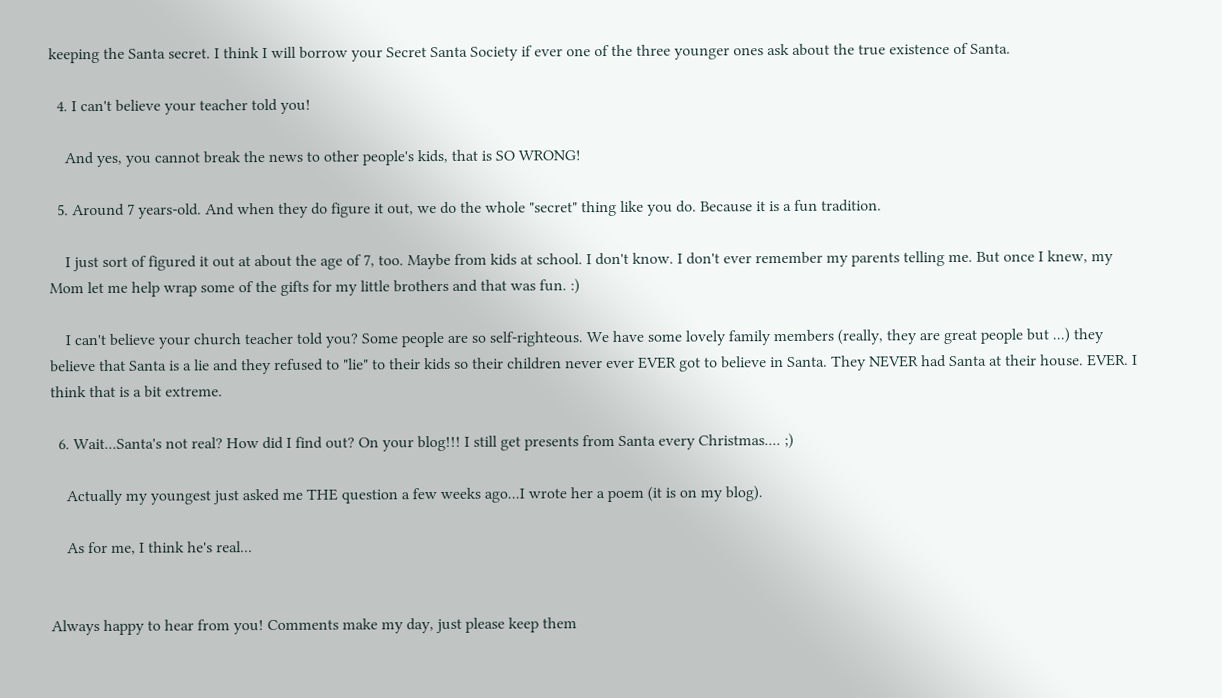keeping the Santa secret. I think I will borrow your Secret Santa Society if ever one of the three younger ones ask about the true existence of Santa.

  4. I can't believe your teacher told you!

    And yes, you cannot break the news to other people's kids, that is SO WRONG!

  5. Around 7 years-old. And when they do figure it out, we do the whole "secret" thing like you do. Because it is a fun tradition.

    I just sort of figured it out at about the age of 7, too. Maybe from kids at school. I don't know. I don't ever remember my parents telling me. But once I knew, my Mom let me help wrap some of the gifts for my little brothers and that was fun. :)

    I can't believe your church teacher told you? Some people are so self-righteous. We have some lovely family members (really, they are great people but ...) they believe that Santa is a lie and they refused to "lie" to their kids so their children never ever EVER got to believe in Santa. They NEVER had Santa at their house. EVER. I think that is a bit extreme.

  6. Wait...Santa's not real? How did I find out? On your blog!!! I still get presents from Santa every Christmas.... ;)

    Actually my youngest just asked me THE question a few weeks ago...I wrote her a poem (it is on my blog).

    As for me, I think he's real...


Always happy to hear from you! Comments make my day, just please keep them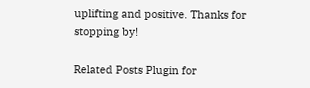uplifting and positive. Thanks for stopping by!

Related Posts Plugin for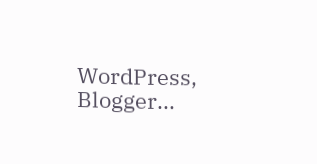WordPress, Blogger...